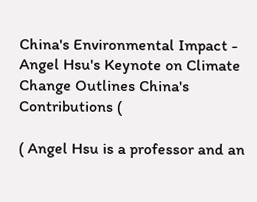China's Environmental Impact - Angel Hsu's Keynote on Climate Change Outlines China's Contributions (

( Angel Hsu is a professor and an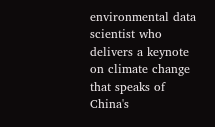environmental data scientist who delivers a keynote on climate change that speaks of China's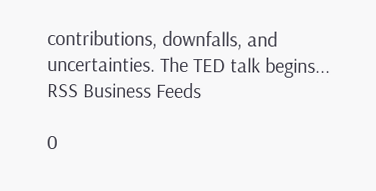contributions, downfalls, and uncertainties. The TED talk begins...
RSS Business Feeds

0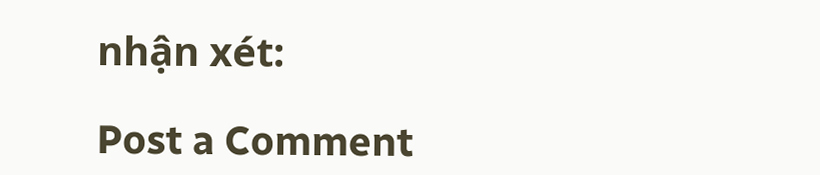nhận xét:

Post a Comment